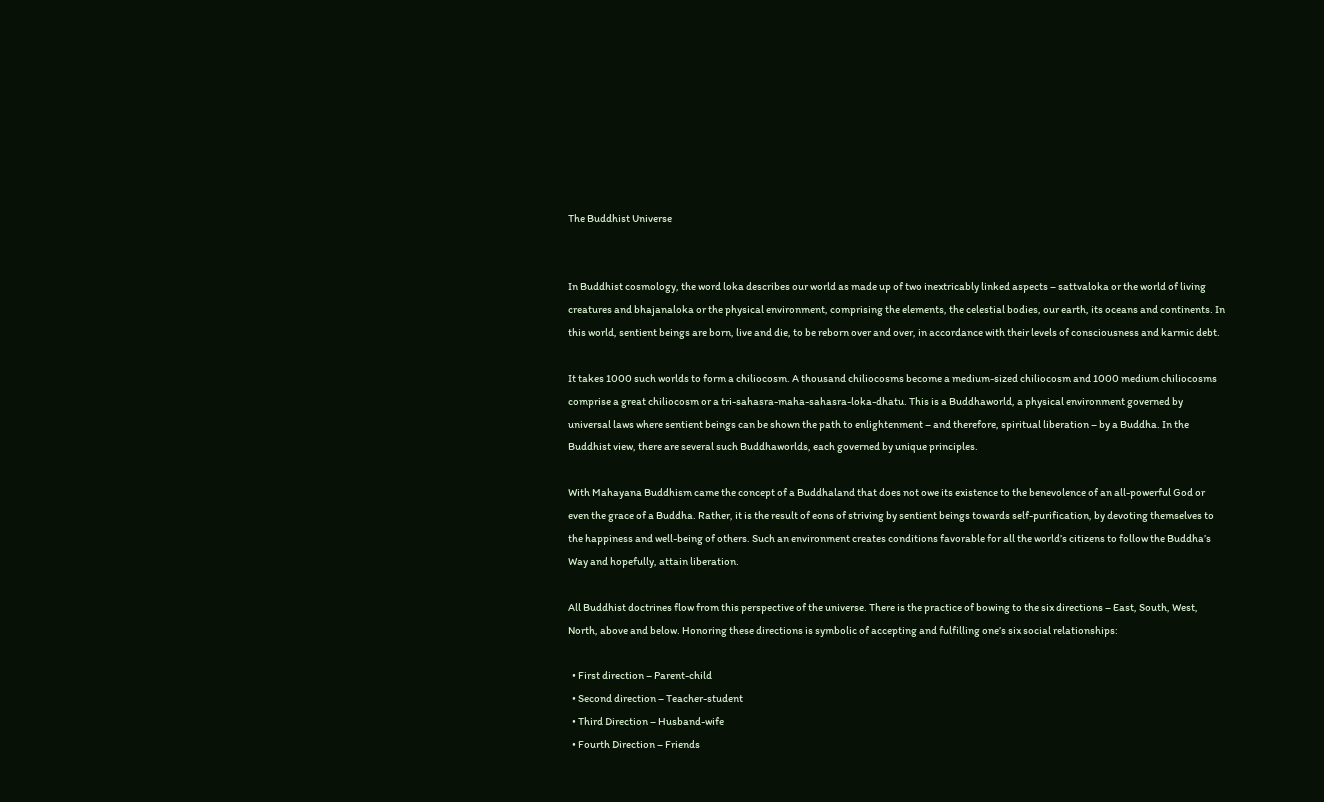The Buddhist Universe


In Buddhist cosmology, the word loka describes our world as made up of two inextricably linked aspects – sattvaloka or the world of living creatures and bhajanaloka or the physical environment, comprising the elements, the celestial bodies, our earth, its oceans and continents. In this world, sentient beings are born, live and die, to be reborn over and over, in accordance with their levels of consciousness and karmic debt.

It takes 1000 such worlds to form a chiliocosm. A thousand chiliocosms become a medium-sized chiliocosm and 1000 medium chiliocosms comprise a great chiliocosm or a tri-sahasra-maha-sahasra-loka-dhatu. This is a Buddhaworld, a physical environment governed by universal laws where sentient beings can be shown the path to enlightenment – and therefore, spiritual liberation – by a Buddha. In the Buddhist view, there are several such Buddhaworlds, each governed by unique principles.

With Mahayana Buddhism came the concept of a Buddhaland that does not owe its existence to the benevolence of an all-powerful God or even the grace of a Buddha. Rather, it is the result of eons of striving by sentient beings towards self-purification, by devoting themselves to the happiness and well-being of others. Such an environment creates conditions favorable for all the world’s citizens to follow the Buddha’s Way and hopefully, attain liberation.

All Buddhist doctrines flow from this perspective of the universe. There is the practice of bowing to the six directions – East, South, West, North, above and below. Honoring these directions is symbolic of accepting and fulfilling one’s six social relationships:

  • First direction – Parent-child
  • Second direction – Teacher-student
  • Third Direction – Husband-wife
  • Fourth Direction – Friends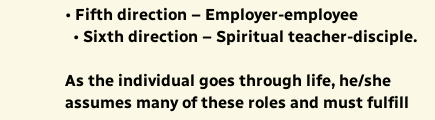• Fifth direction – Employer-employee
  • Sixth direction – Spiritual teacher-disciple.

As the individual goes through life, he/she assumes many of these roles and must fulfill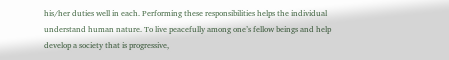his/her duties well in each. Performing these responsibilities helps the individual understand human nature. To live peacefully among one’s fellow beings and help develop a society that is progressive,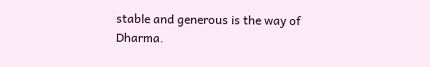stable and generous is the way of Dharma.